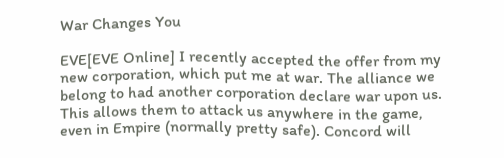War Changes You

EVE[EVE Online] I recently accepted the offer from my new corporation, which put me at war. The alliance we belong to had another corporation declare war upon us. This allows them to attack us anywhere in the game, even in Empire (normally pretty safe). Concord will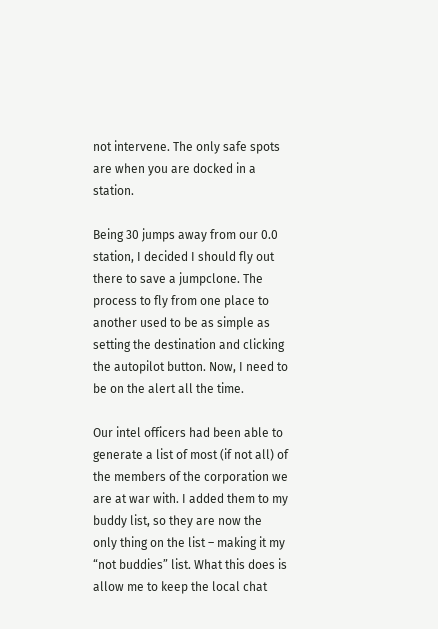not intervene. The only safe spots are when you are docked in a station.

Being 30 jumps away from our 0.0 station, I decided I should fly out there to save a jumpclone. The process to fly from one place to another used to be as simple as setting the destination and clicking the autopilot button. Now, I need to be on the alert all the time.

Our intel officers had been able to generate a list of most (if not all) of the members of the corporation we are at war with. I added them to my buddy list, so they are now the only thing on the list – making it my “not buddies” list. What this does is allow me to keep the local chat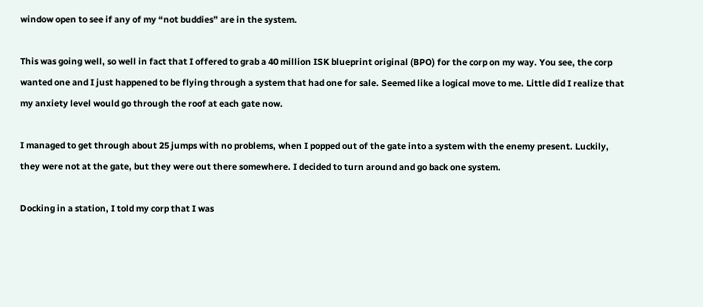window open to see if any of my “not buddies” are in the system.

This was going well, so well in fact that I offered to grab a 40 million ISK blueprint original (BPO) for the corp on my way. You see, the corp wanted one and I just happened to be flying through a system that had one for sale. Seemed like a logical move to me. Little did I realize that my anxiety level would go through the roof at each gate now.

I managed to get through about 25 jumps with no problems, when I popped out of the gate into a system with the enemy present. Luckily, they were not at the gate, but they were out there somewhere. I decided to turn around and go back one system.

Docking in a station, I told my corp that I was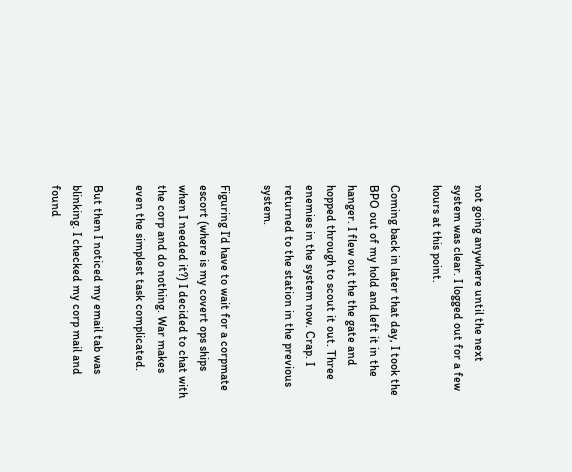not going anywhere until the next system was clear. I logged out for a few hours at this point.

Coming back in later that day, I took the BPO out of my hold and left it in the hanger. I flew out the the gate and hopped through to scout it out. Three enemies in the system now. Crap. I returned to the station in the previous system.

Figuring I’d have to wait for a corpmate escort (where is my covert ops ships when I needed it?) I decided to chat with the corp and do nothing. War makes even the simplest task complicated.

But then I noticed my email tab was blinking. I checked my corp mail and found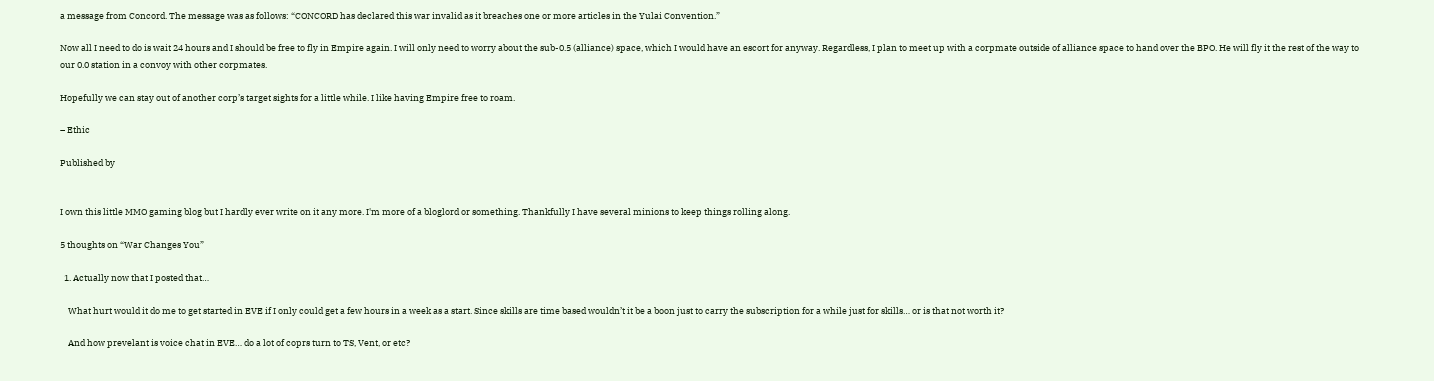a message from Concord. The message was as follows: “CONCORD has declared this war invalid as it breaches one or more articles in the Yulai Convention.”

Now all I need to do is wait 24 hours and I should be free to fly in Empire again. I will only need to worry about the sub-0.5 (alliance) space, which I would have an escort for anyway. Regardless, I plan to meet up with a corpmate outside of alliance space to hand over the BPO. He will fly it the rest of the way to our 0.0 station in a convoy with other corpmates.

Hopefully we can stay out of another corp’s target sights for a little while. I like having Empire free to roam.

– Ethic

Published by


I own this little MMO gaming blog but I hardly ever write on it any more. I'm more of a bloglord or something. Thankfully I have several minions to keep things rolling along.

5 thoughts on “War Changes You”

  1. Actually now that I posted that…

    What hurt would it do me to get started in EVE if I only could get a few hours in a week as a start. Since skills are time based wouldn’t it be a boon just to carry the subscription for a while just for skills… or is that not worth it?

    And how prevelant is voice chat in EVE… do a lot of coprs turn to TS, Vent, or etc?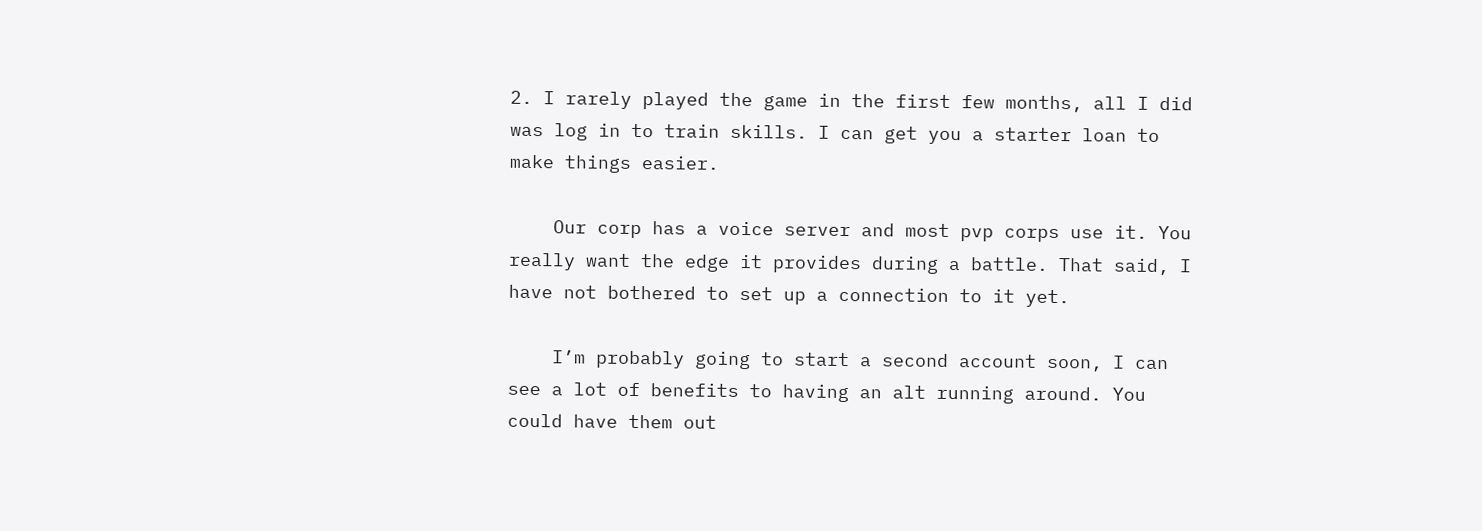2. I rarely played the game in the first few months, all I did was log in to train skills. I can get you a starter loan to make things easier.

    Our corp has a voice server and most pvp corps use it. You really want the edge it provides during a battle. That said, I have not bothered to set up a connection to it yet.

    I’m probably going to start a second account soon, I can see a lot of benefits to having an alt running around. You could have them out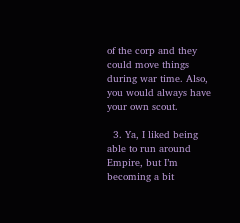of the corp and they could move things during war time. Also, you would always have your own scout.

  3. Ya, I liked being able to run around Empire, but I’m becoming a bit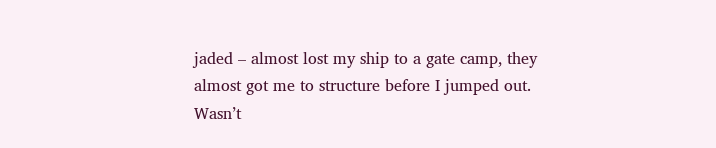jaded – almost lost my ship to a gate camp, they almost got me to structure before I jumped out. Wasn’t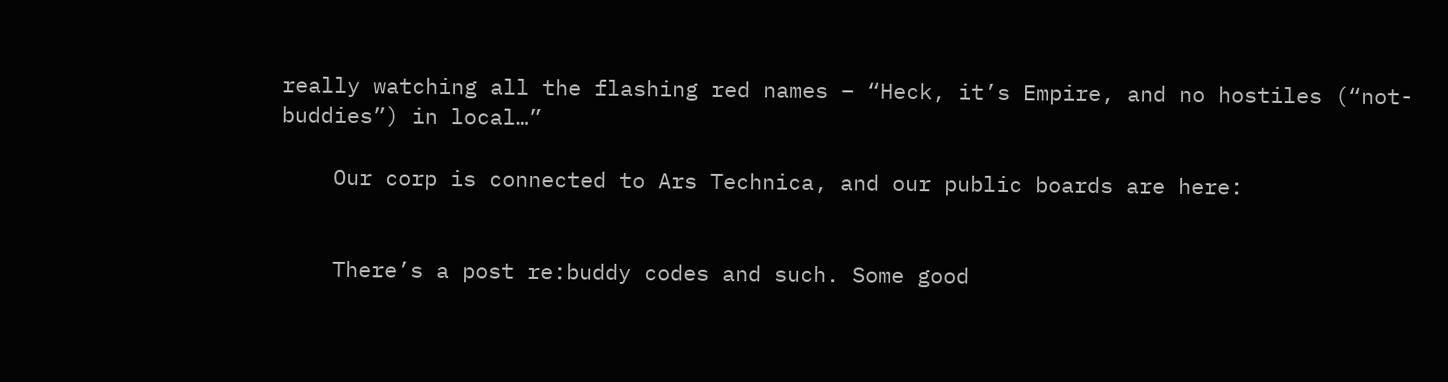really watching all the flashing red names – “Heck, it’s Empire, and no hostiles (“not-buddies”) in local…”

    Our corp is connected to Ars Technica, and our public boards are here:


    There’s a post re:buddy codes and such. Some good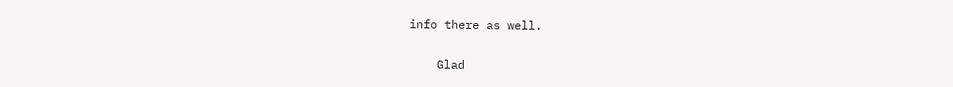info there as well.

    Glad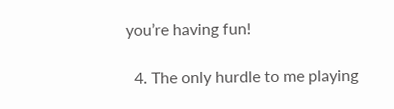you’re having fun!

  4. The only hurdle to me playing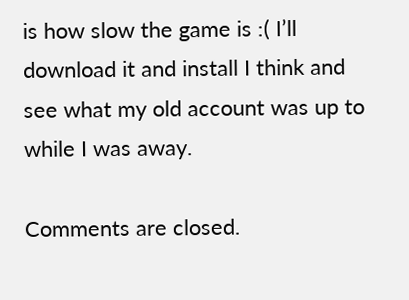is how slow the game is :( I’ll download it and install I think and see what my old account was up to while I was away.

Comments are closed.